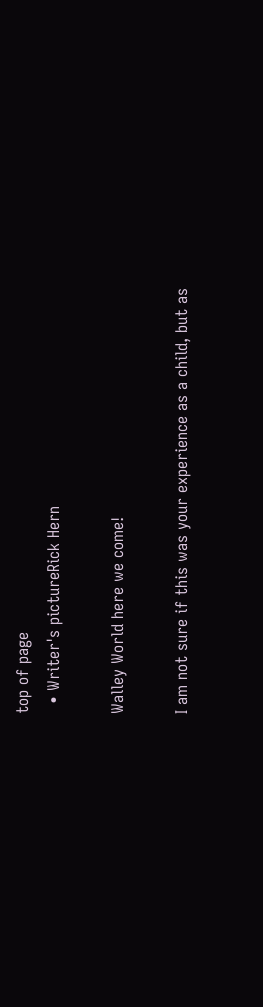top of page
  • Writer's pictureRick Hern

Walley World here we come!

I am not sure if this was your experience as a child, but as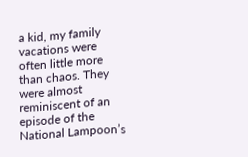a kid, my family vacations were often little more than chaos. They were almost reminiscent of an episode of the National Lampoon’s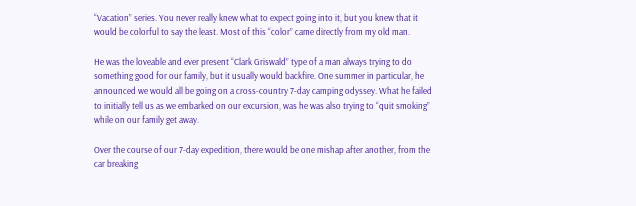“Vacation” series. You never really knew what to expect going into it, but you knew that it would be colorful to say the least. Most of this “color” came directly from my old man.

He was the loveable and ever present “Clark Griswald” type of a man always trying to do something good for our family, but it usually would backfire. One summer in particular, he announced we would all be going on a cross-country 7-day camping odyssey. What he failed to initially tell us as we embarked on our excursion, was he was also trying to “quit smoking” while on our family get away.

Over the course of our 7-day expedition, there would be one mishap after another, from the car breaking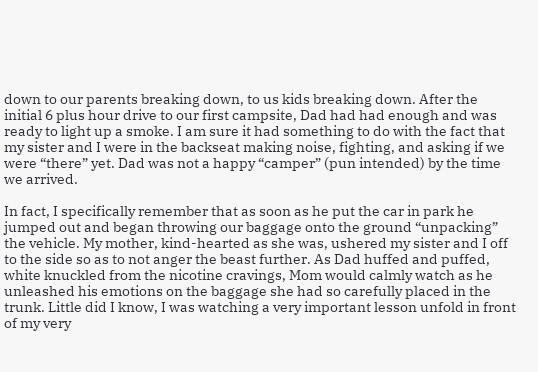down to our parents breaking down, to us kids breaking down. After the initial 6 plus hour drive to our first campsite, Dad had had enough and was ready to light up a smoke. I am sure it had something to do with the fact that my sister and I were in the backseat making noise, fighting, and asking if we were “there” yet. Dad was not a happy “camper” (pun intended) by the time we arrived.

In fact, I specifically remember that as soon as he put the car in park he jumped out and began throwing our baggage onto the ground “unpacking” the vehicle. My mother, kind-hearted as she was, ushered my sister and I off to the side so as to not anger the beast further. As Dad huffed and puffed, white knuckled from the nicotine cravings, Mom would calmly watch as he unleashed his emotions on the baggage she had so carefully placed in the trunk. Little did I know, I was watching a very important lesson unfold in front of my very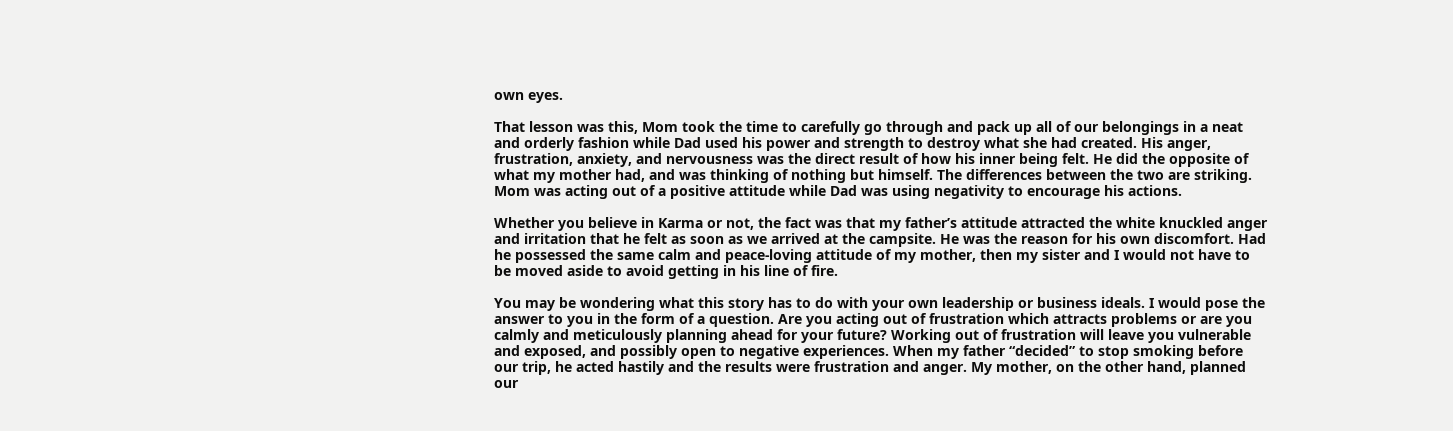own eyes.

That lesson was this, Mom took the time to carefully go through and pack up all of our belongings in a neat and orderly fashion while Dad used his power and strength to destroy what she had created. His anger, frustration, anxiety, and nervousness was the direct result of how his inner being felt. He did the opposite of what my mother had, and was thinking of nothing but himself. The differences between the two are striking. Mom was acting out of a positive attitude while Dad was using negativity to encourage his actions.

Whether you believe in Karma or not, the fact was that my father’s attitude attracted the white knuckled anger and irritation that he felt as soon as we arrived at the campsite. He was the reason for his own discomfort. Had he possessed the same calm and peace-loving attitude of my mother, then my sister and I would not have to be moved aside to avoid getting in his line of fire.

You may be wondering what this story has to do with your own leadership or business ideals. I would pose the answer to you in the form of a question. Are you acting out of frustration which attracts problems or are you calmly and meticulously planning ahead for your future? Working out of frustration will leave you vulnerable and exposed, and possibly open to negative experiences. When my father “decided” to stop smoking before our trip, he acted hastily and the results were frustration and anger. My mother, on the other hand, planned our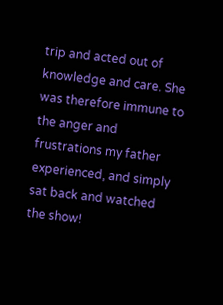trip and acted out of knowledge and care. She was therefore immune to the anger and frustrations my father experienced, and simply sat back and watched the show!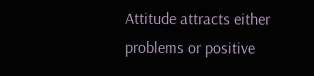Attitude attracts either problems or positive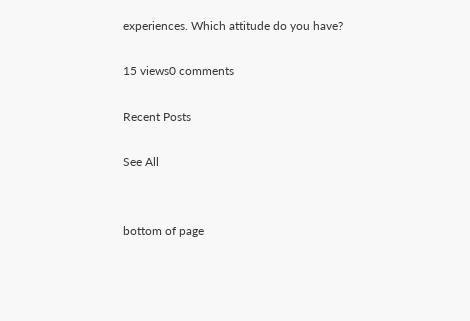experiences. Which attitude do you have?

15 views0 comments

Recent Posts

See All


bottom of page